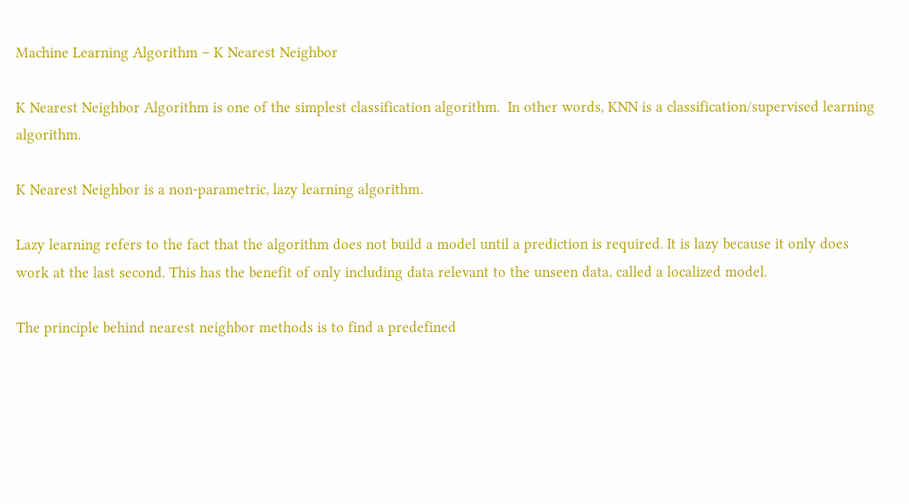Machine Learning Algorithm – K Nearest Neighbor

K Nearest Neighbor Algorithm is one of the simplest classification algorithm.  In other words, KNN is a classification/supervised learning algorithm.

K Nearest Neighbor is a non-parametric, lazy learning algorithm.

Lazy learning refers to the fact that the algorithm does not build a model until a prediction is required. It is lazy because it only does work at the last second. This has the benefit of only including data relevant to the unseen data, called a localized model.

The principle behind nearest neighbor methods is to find a predefined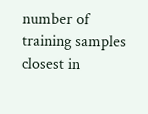number of training samples closest in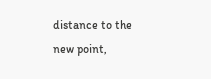distance to the new point,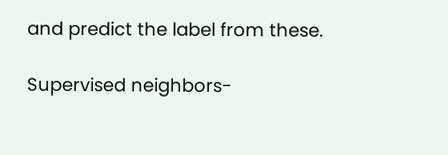and predict the label from these.

Supervised neighbors-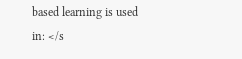based learning is used in: </s